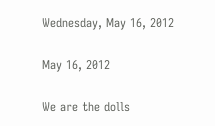Wednesday, May 16, 2012

May 16, 2012

We are the dolls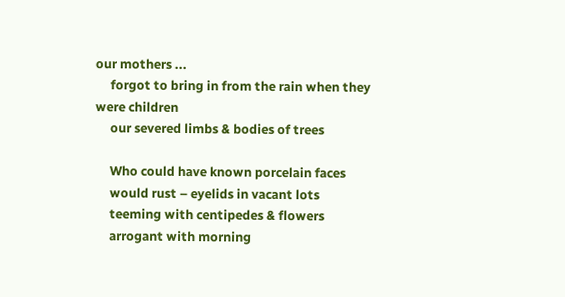our mothers ...
     forgot to bring in from the rain when they were children
     our severed limbs & bodies of trees

     Who could have known porcelain faces
     would rust – eyelids in vacant lots
     teeming with centipedes & flowers
     arrogant with morning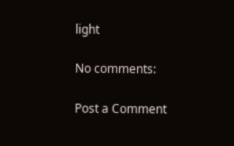light

No comments:

Post a Comment